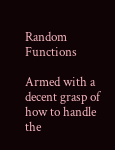Random Functions

Armed with a decent grasp of how to handle the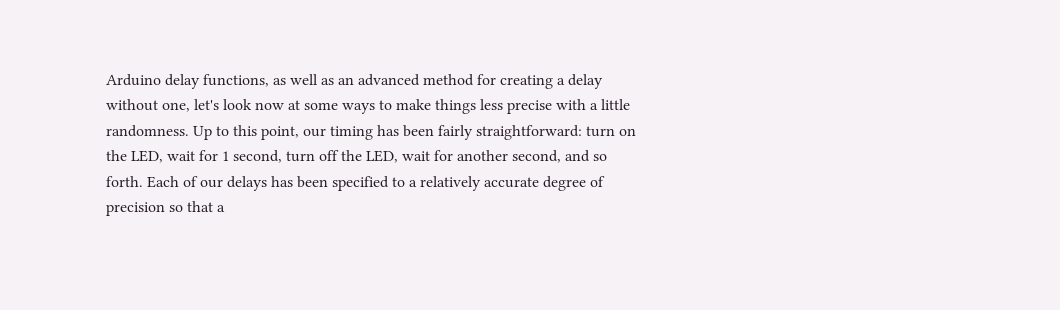Arduino delay functions, as well as an advanced method for creating a delay without one, let's look now at some ways to make things less precise with a little randomness. Up to this point, our timing has been fairly straightforward: turn on the LED, wait for 1 second, turn off the LED, wait for another second, and so forth. Each of our delays has been specified to a relatively accurate degree of precision so that a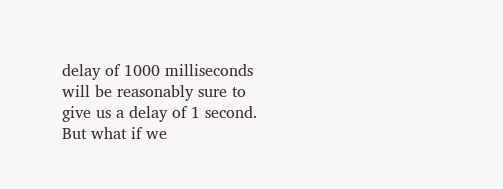delay of 1000 milliseconds will be reasonably sure to give us a delay of 1 second. But what if we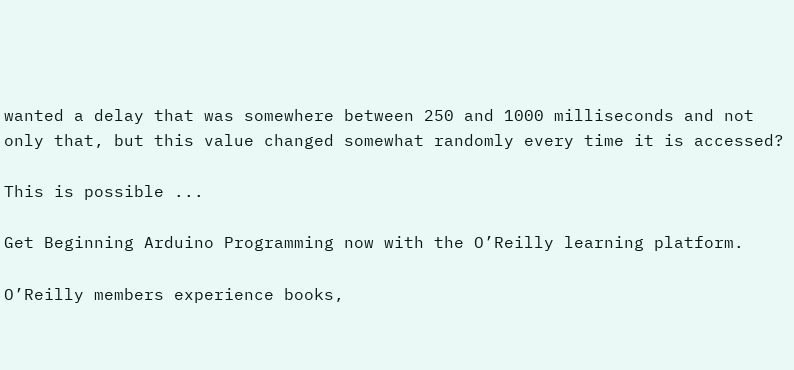wanted a delay that was somewhere between 250 and 1000 milliseconds and not only that, but this value changed somewhat randomly every time it is accessed?

This is possible ...

Get Beginning Arduino Programming now with the O’Reilly learning platform.

O’Reilly members experience books,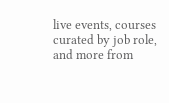live events, courses curated by job role, and more from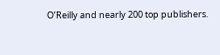O’Reilly and nearly 200 top publishers.